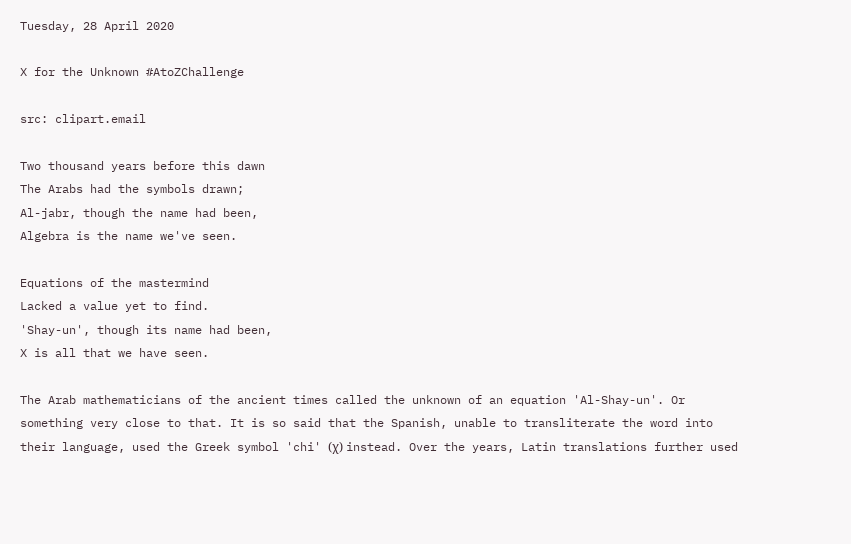Tuesday, 28 April 2020

X for the Unknown #AtoZChallenge

src: clipart.email

Two thousand years before this dawn
The Arabs had the symbols drawn;
Al-jabr, though the name had been,
Algebra is the name we've seen.

Equations of the mastermind
Lacked a value yet to find.
'Shay-un', though its name had been,
X is all that we have seen.

The Arab mathematicians of the ancient times called the unknown of an equation 'Al-Shay-un'. Or something very close to that. It is so said that the Spanish, unable to transliterate the word into their language, used the Greek symbol 'chi' (χ) instead. Over the years, Latin translations further used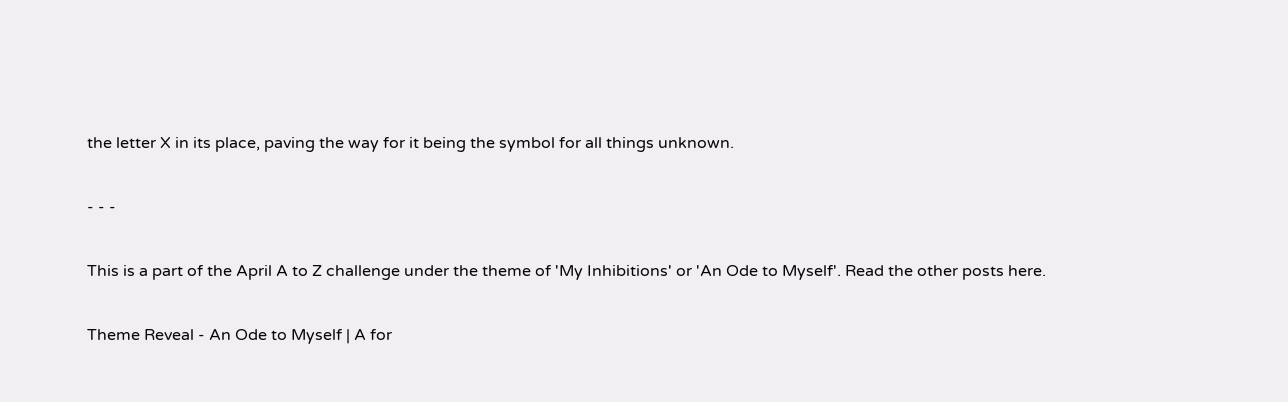the letter X in its place, paving the way for it being the symbol for all things unknown.

- - -

This is a part of the April A to Z challenge under the theme of 'My Inhibitions' or 'An Ode to Myself'. Read the other posts here.

Theme Reveal - An Ode to Myself | A for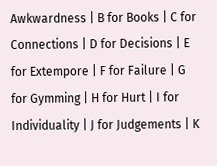Awkwardness | B for Books | C for Connections | D for Decisions | E for Extempore | F for Failure | G for Gymming | H for Hurt | I for Individuality | J for Judgements | K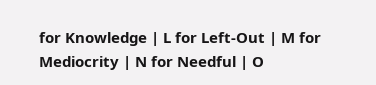for Knowledge | L for Left-Out | M for Mediocrity | N for Needful | O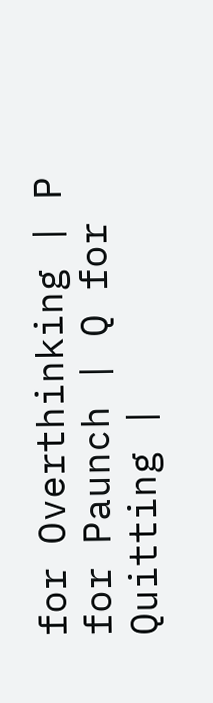for Overthinking | P for Paunch | Q for Quitting |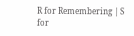R for Remembering | S for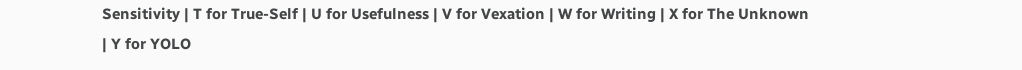Sensitivity | T for True-Self | U for Usefulness | V for Vexation | W for Writing | X for The Unknown | Y for YOLO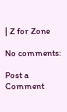| Z for Zone

No comments:

Post a Comment